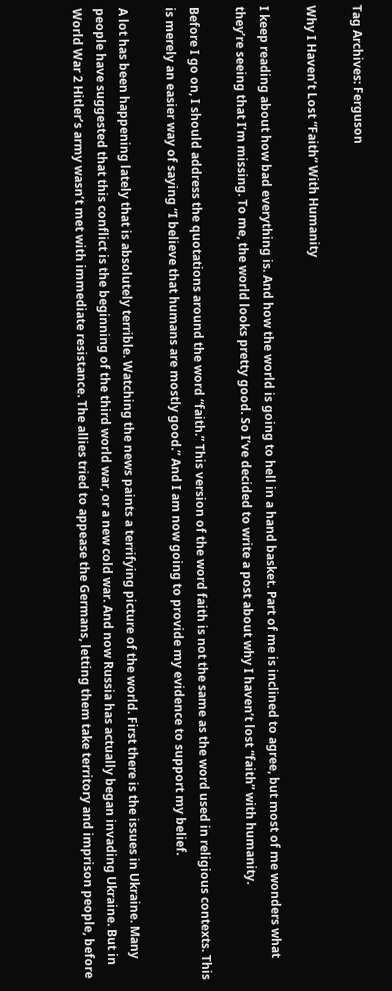Tag Archives: Ferguson

Why I Haven’t Lost “Faith” With Humanity

I keep reading about how bad everything is. And how the world is going to hell in a hand basket. Part of me is inclined to agree, but most of me wonders what they’re seeing that I’m missing. To me, the world looks pretty good. So I’ve decided to write a post about why I haven’t lost “faith” with humanity.

Before I go on, I should address the quotations around the word “faith.” This version of the word faith is not the same as the word used in religious contexts. This is merely an easier way of saying “I believe that humans are mostly good.” And I am now going to provide my evidence to support my belief.

A lot has been happening lately that is absolutely terrible. Watching the news paints a terrifying picture of the world. First there is the issues in Ukraine. Many people have suggested that this conflict is the beginning of the third world war, or a new cold war. And now Russia has actually began invading Ukraine. But in World War 2 Hitler’s army wasn’t met with immediate resistance. The allies tried to appease the Germans, letting them take territory and imprison people, before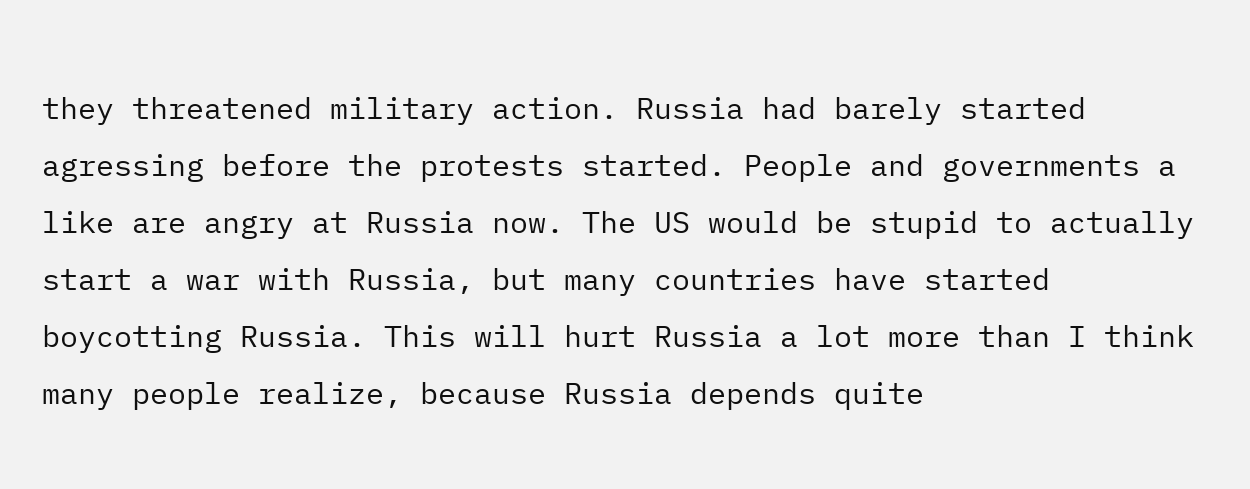they threatened military action. Russia had barely started agressing before the protests started. People and governments a like are angry at Russia now. The US would be stupid to actually start a war with Russia, but many countries have started boycotting Russia. This will hurt Russia a lot more than I think many people realize, because Russia depends quite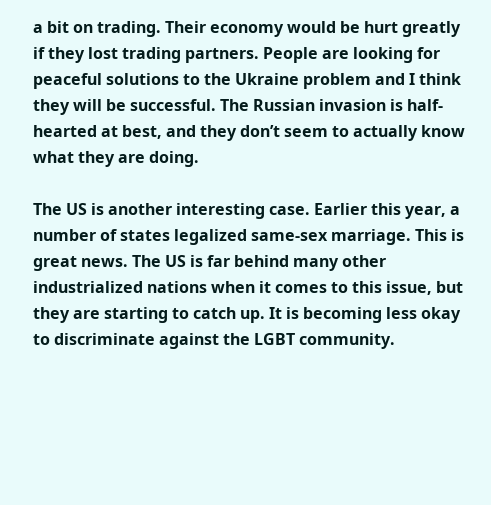a bit on trading. Their economy would be hurt greatly if they lost trading partners. People are looking for peaceful solutions to the Ukraine problem and I think they will be successful. The Russian invasion is half-hearted at best, and they don’t seem to actually know what they are doing.

The US is another interesting case. Earlier this year, a number of states legalized same-sex marriage. This is great news. The US is far behind many other industrialized nations when it comes to this issue, but they are starting to catch up. It is becoming less okay to discriminate against the LGBT community.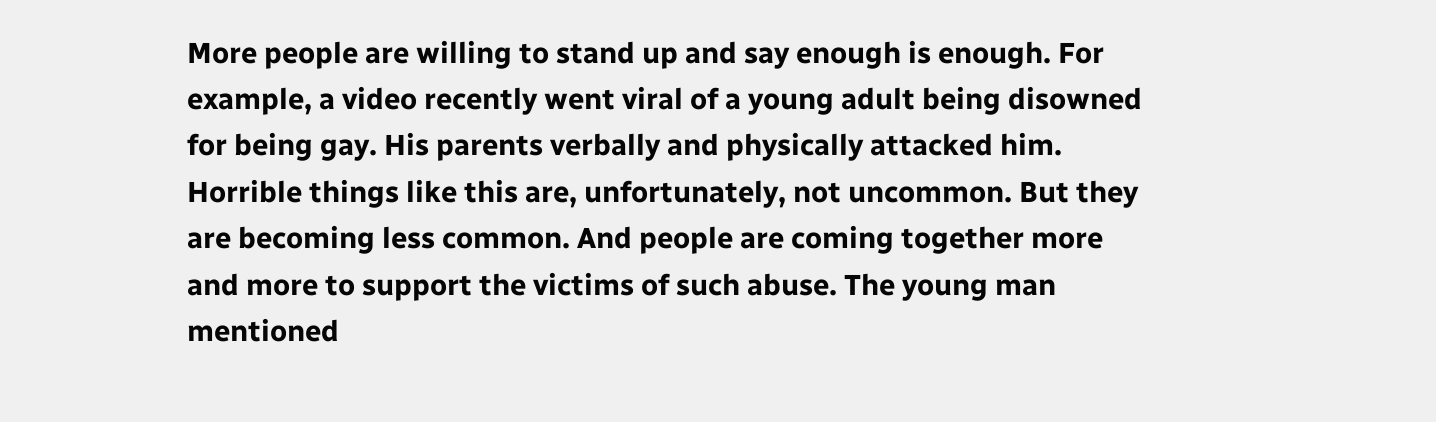More people are willing to stand up and say enough is enough. For example, a video recently went viral of a young adult being disowned for being gay. His parents verbally and physically attacked him. Horrible things like this are, unfortunately, not uncommon. But they are becoming less common. And people are coming together more and more to support the victims of such abuse. The young man mentioned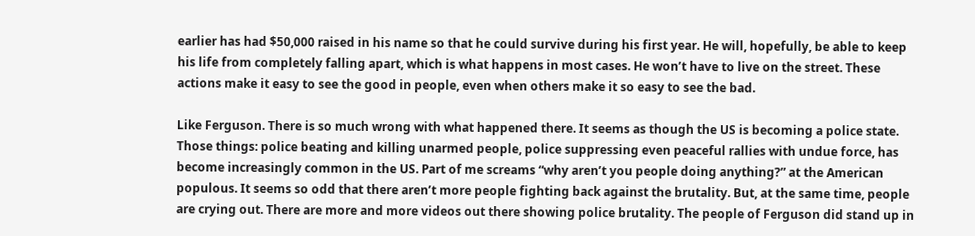earlier has had $50,000 raised in his name so that he could survive during his first year. He will, hopefully, be able to keep his life from completely falling apart, which is what happens in most cases. He won’t have to live on the street. These actions make it easy to see the good in people, even when others make it so easy to see the bad.

Like Ferguson. There is so much wrong with what happened there. It seems as though the US is becoming a police state. Those things: police beating and killing unarmed people, police suppressing even peaceful rallies with undue force, has become increasingly common in the US. Part of me screams “why aren’t you people doing anything?” at the American populous. It seems so odd that there aren’t more people fighting back against the brutality. But, at the same time, people are crying out. There are more and more videos out there showing police brutality. The people of Ferguson did stand up in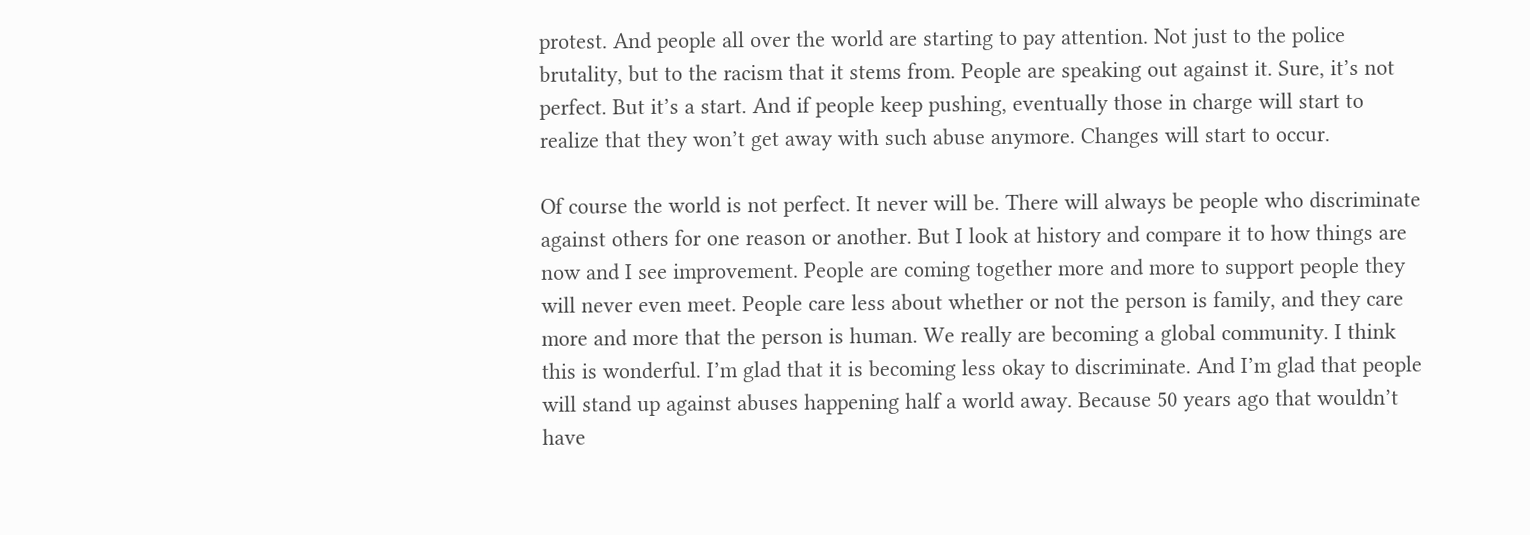protest. And people all over the world are starting to pay attention. Not just to the police brutality, but to the racism that it stems from. People are speaking out against it. Sure, it’s not perfect. But it’s a start. And if people keep pushing, eventually those in charge will start to realize that they won’t get away with such abuse anymore. Changes will start to occur.

Of course the world is not perfect. It never will be. There will always be people who discriminate against others for one reason or another. But I look at history and compare it to how things are now and I see improvement. People are coming together more and more to support people they will never even meet. People care less about whether or not the person is family, and they care more and more that the person is human. We really are becoming a global community. I think this is wonderful. I’m glad that it is becoming less okay to discriminate. And I’m glad that people will stand up against abuses happening half a world away. Because 50 years ago that wouldn’t have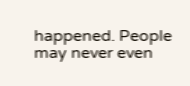happened. People may never even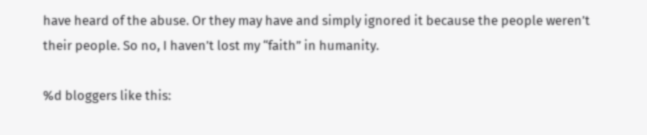have heard of the abuse. Or they may have and simply ignored it because the people weren’t their people. So no, I haven’t lost my “faith” in humanity.

%d bloggers like this: